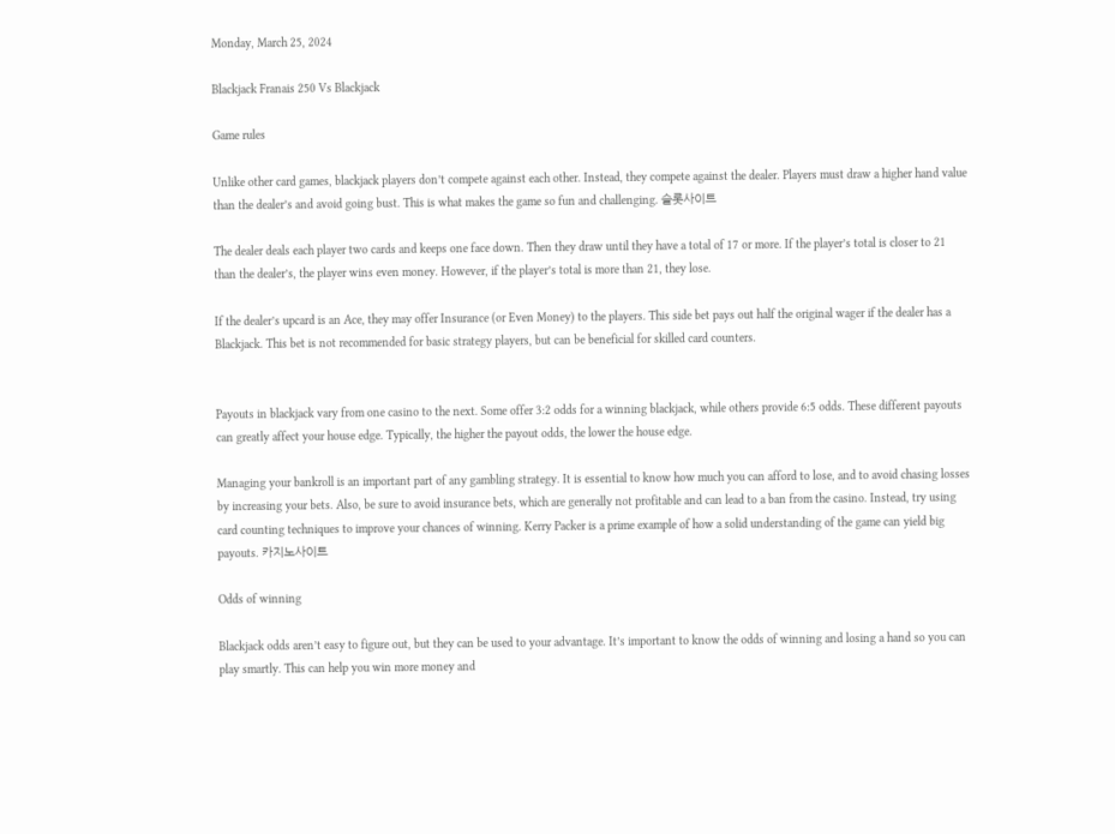Monday, March 25, 2024

Blackjack Franais 250 Vs Blackjack

Game rules

Unlike other card games, blackjack players don’t compete against each other. Instead, they compete against the dealer. Players must draw a higher hand value than the dealer’s and avoid going bust. This is what makes the game so fun and challenging. 슬롯사이트

The dealer deals each player two cards and keeps one face down. Then they draw until they have a total of 17 or more. If the player’s total is closer to 21 than the dealer’s, the player wins even money. However, if the player’s total is more than 21, they lose.

If the dealer’s upcard is an Ace, they may offer Insurance (or Even Money) to the players. This side bet pays out half the original wager if the dealer has a Blackjack. This bet is not recommended for basic strategy players, but can be beneficial for skilled card counters.


Payouts in blackjack vary from one casino to the next. Some offer 3:2 odds for a winning blackjack, while others provide 6:5 odds. These different payouts can greatly affect your house edge. Typically, the higher the payout odds, the lower the house edge.

Managing your bankroll is an important part of any gambling strategy. It is essential to know how much you can afford to lose, and to avoid chasing losses by increasing your bets. Also, be sure to avoid insurance bets, which are generally not profitable and can lead to a ban from the casino. Instead, try using card counting techniques to improve your chances of winning. Kerry Packer is a prime example of how a solid understanding of the game can yield big payouts. 카지노사이트

Odds of winning

Blackjack odds aren’t easy to figure out, but they can be used to your advantage. It’s important to know the odds of winning and losing a hand so you can play smartly. This can help you win more money and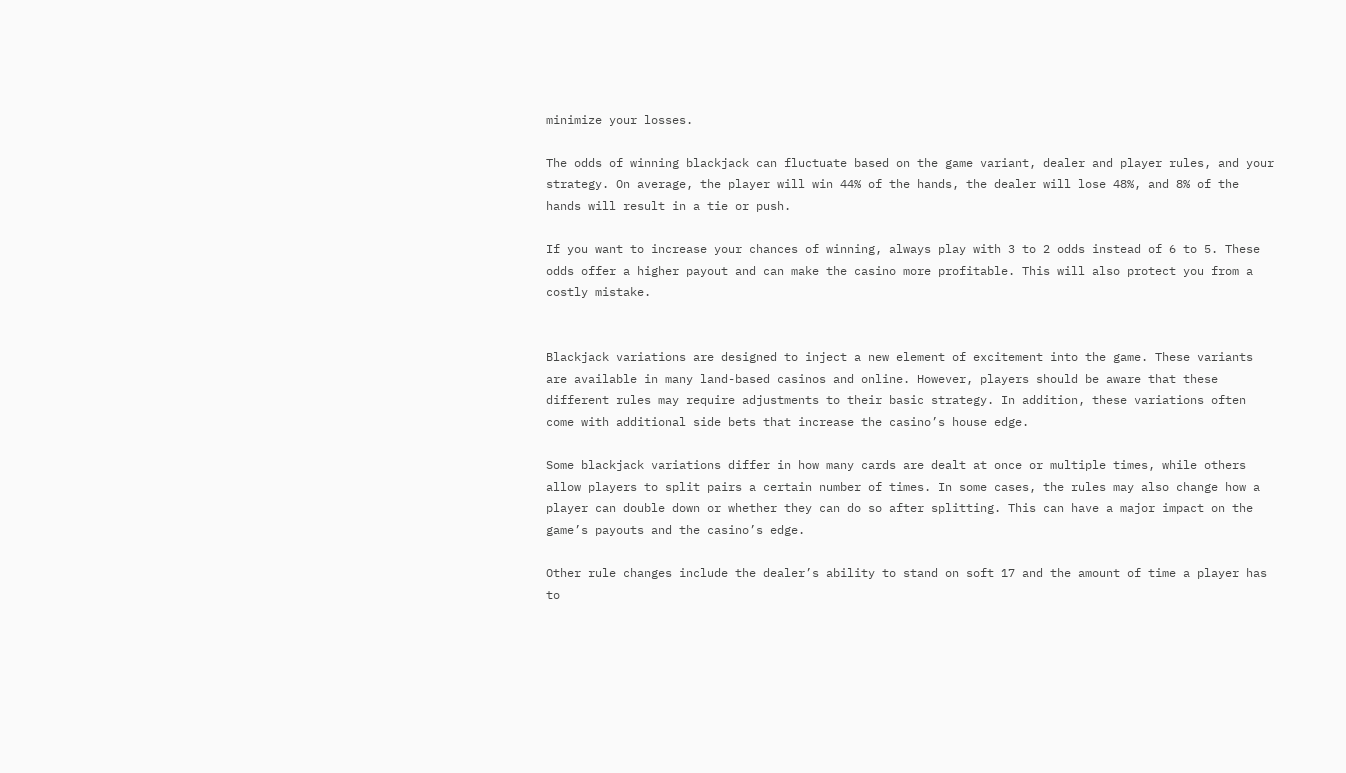minimize your losses.

The odds of winning blackjack can fluctuate based on the game variant, dealer and player rules, and your strategy. On average, the player will win 44% of the hands, the dealer will lose 48%, and 8% of the hands will result in a tie or push.

If you want to increase your chances of winning, always play with 3 to 2 odds instead of 6 to 5. These odds offer a higher payout and can make the casino more profitable. This will also protect you from a costly mistake.


Blackjack variations are designed to inject a new element of excitement into the game. These variants are available in many land-based casinos and online. However, players should be aware that these different rules may require adjustments to their basic strategy. In addition, these variations often come with additional side bets that increase the casino’s house edge.

Some blackjack variations differ in how many cards are dealt at once or multiple times, while others allow players to split pairs a certain number of times. In some cases, the rules may also change how a player can double down or whether they can do so after splitting. This can have a major impact on the game’s payouts and the casino’s edge.

Other rule changes include the dealer’s ability to stand on soft 17 and the amount of time a player has to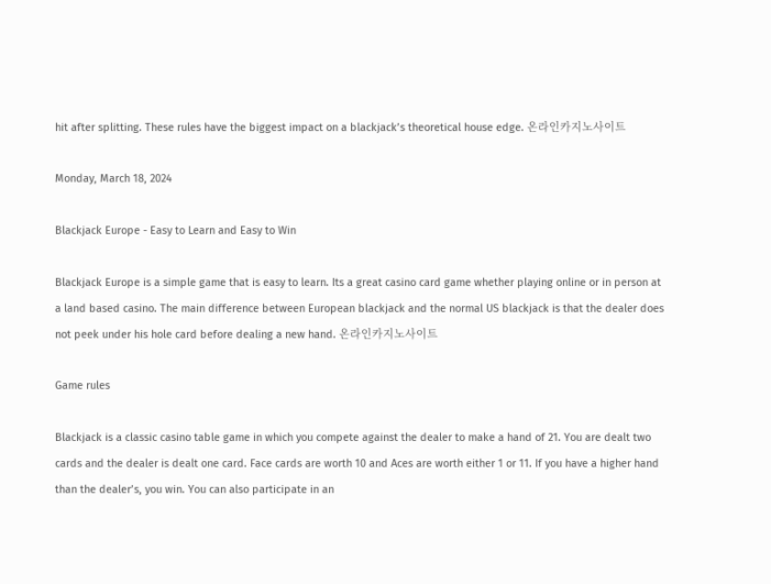hit after splitting. These rules have the biggest impact on a blackjack’s theoretical house edge. 온라인카지노사이트

Monday, March 18, 2024

Blackjack Europe - Easy to Learn and Easy to Win

Blackjack Europe is a simple game that is easy to learn. Its a great casino card game whether playing online or in person at a land based casino. The main difference between European blackjack and the normal US blackjack is that the dealer does not peek under his hole card before dealing a new hand. 온라인카지노사이트

Game rules

Blackjack is a classic casino table game in which you compete against the dealer to make a hand of 21. You are dealt two cards and the dealer is dealt one card. Face cards are worth 10 and Aces are worth either 1 or 11. If you have a higher hand than the dealer’s, you win. You can also participate in an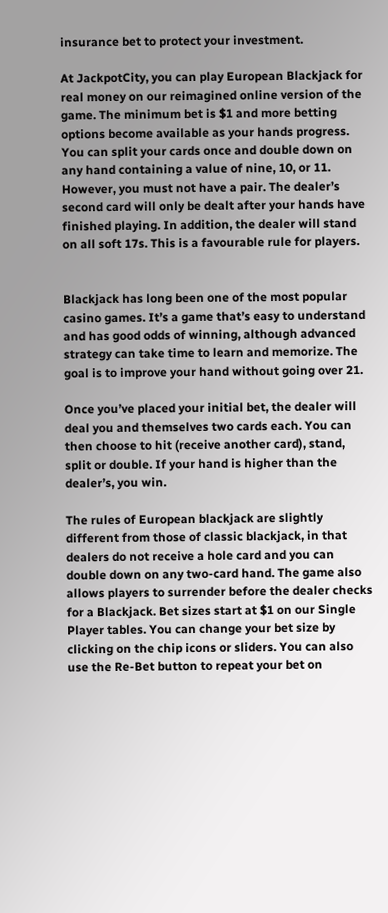insurance bet to protect your investment.

At JackpotCity, you can play European Blackjack for real money on our reimagined online version of the game. The minimum bet is $1 and more betting options become available as your hands progress. You can split your cards once and double down on any hand containing a value of nine, 10, or 11. However, you must not have a pair. The dealer’s second card will only be dealt after your hands have finished playing. In addition, the dealer will stand on all soft 17s. This is a favourable rule for players.


Blackjack has long been one of the most popular casino games. It’s a game that’s easy to understand and has good odds of winning, although advanced strategy can take time to learn and memorize. The goal is to improve your hand without going over 21.

Once you’ve placed your initial bet, the dealer will deal you and themselves two cards each. You can then choose to hit (receive another card), stand, split or double. If your hand is higher than the dealer’s, you win.

The rules of European blackjack are slightly different from those of classic blackjack, in that dealers do not receive a hole card and you can double down on any two-card hand. The game also allows players to surrender before the dealer checks for a Blackjack. Bet sizes start at $1 on our Single Player tables. You can change your bet size by clicking on the chip icons or sliders. You can also use the Re-Bet button to repeat your bet on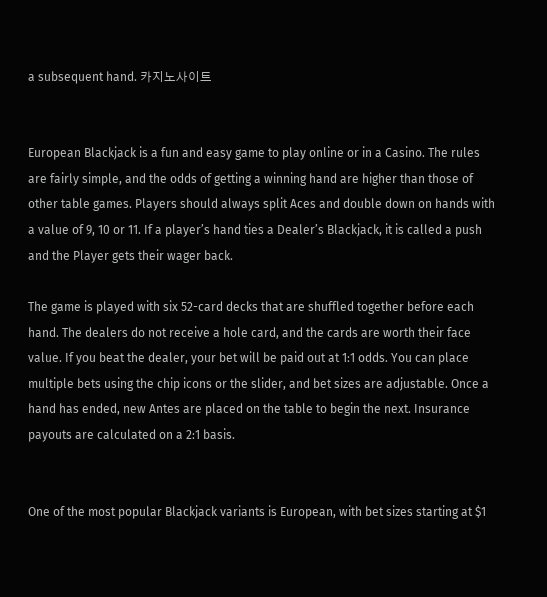a subsequent hand. 카지노사이트


European Blackjack is a fun and easy game to play online or in a Casino. The rules are fairly simple, and the odds of getting a winning hand are higher than those of other table games. Players should always split Aces and double down on hands with a value of 9, 10 or 11. If a player’s hand ties a Dealer’s Blackjack, it is called a push and the Player gets their wager back.

The game is played with six 52-card decks that are shuffled together before each hand. The dealers do not receive a hole card, and the cards are worth their face value. If you beat the dealer, your bet will be paid out at 1:1 odds. You can place multiple bets using the chip icons or the slider, and bet sizes are adjustable. Once a hand has ended, new Antes are placed on the table to begin the next. Insurance payouts are calculated on a 2:1 basis.


One of the most popular Blackjack variants is European, with bet sizes starting at $1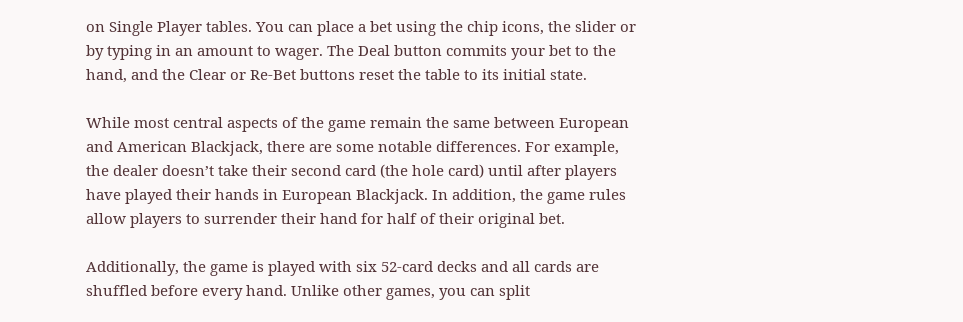on Single Player tables. You can place a bet using the chip icons, the slider or by typing in an amount to wager. The Deal button commits your bet to the hand, and the Clear or Re-Bet buttons reset the table to its initial state.

While most central aspects of the game remain the same between European and American Blackjack, there are some notable differences. For example, the dealer doesn’t take their second card (the hole card) until after players have played their hands in European Blackjack. In addition, the game rules allow players to surrender their hand for half of their original bet.

Additionally, the game is played with six 52-card decks and all cards are shuffled before every hand. Unlike other games, you can split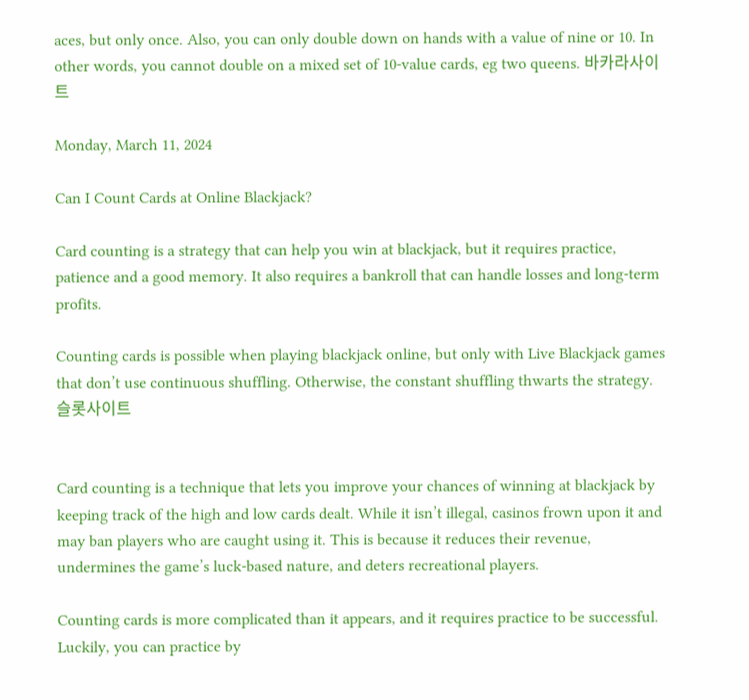aces, but only once. Also, you can only double down on hands with a value of nine or 10. In other words, you cannot double on a mixed set of 10-value cards, eg two queens. 바카라사이트

Monday, March 11, 2024

Can I Count Cards at Online Blackjack?

Card counting is a strategy that can help you win at blackjack, but it requires practice, patience and a good memory. It also requires a bankroll that can handle losses and long-term profits.

Counting cards is possible when playing blackjack online, but only with Live Blackjack games that don’t use continuous shuffling. Otherwise, the constant shuffling thwarts the strategy. 슬롯사이트


Card counting is a technique that lets you improve your chances of winning at blackjack by keeping track of the high and low cards dealt. While it isn’t illegal, casinos frown upon it and may ban players who are caught using it. This is because it reduces their revenue, undermines the game’s luck-based nature, and deters recreational players.

Counting cards is more complicated than it appears, and it requires practice to be successful. Luckily, you can practice by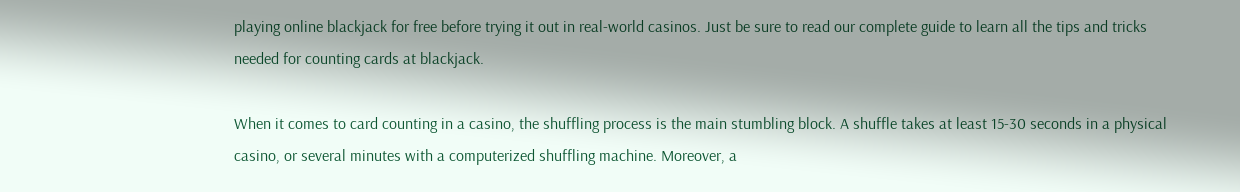playing online blackjack for free before trying it out in real-world casinos. Just be sure to read our complete guide to learn all the tips and tricks needed for counting cards at blackjack.

When it comes to card counting in a casino, the shuffling process is the main stumbling block. A shuffle takes at least 15-30 seconds in a physical casino, or several minutes with a computerized shuffling machine. Moreover, a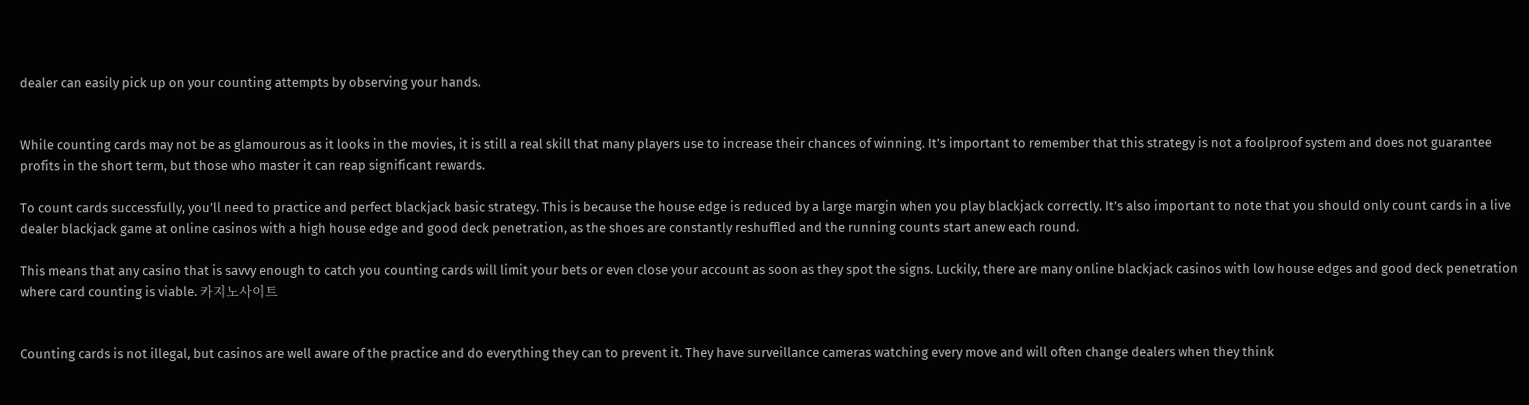dealer can easily pick up on your counting attempts by observing your hands.


While counting cards may not be as glamourous as it looks in the movies, it is still a real skill that many players use to increase their chances of winning. It’s important to remember that this strategy is not a foolproof system and does not guarantee profits in the short term, but those who master it can reap significant rewards.

To count cards successfully, you’ll need to practice and perfect blackjack basic strategy. This is because the house edge is reduced by a large margin when you play blackjack correctly. It’s also important to note that you should only count cards in a live dealer blackjack game at online casinos with a high house edge and good deck penetration, as the shoes are constantly reshuffled and the running counts start anew each round.

This means that any casino that is savvy enough to catch you counting cards will limit your bets or even close your account as soon as they spot the signs. Luckily, there are many online blackjack casinos with low house edges and good deck penetration where card counting is viable. 카지노사이트


Counting cards is not illegal, but casinos are well aware of the practice and do everything they can to prevent it. They have surveillance cameras watching every move and will often change dealers when they think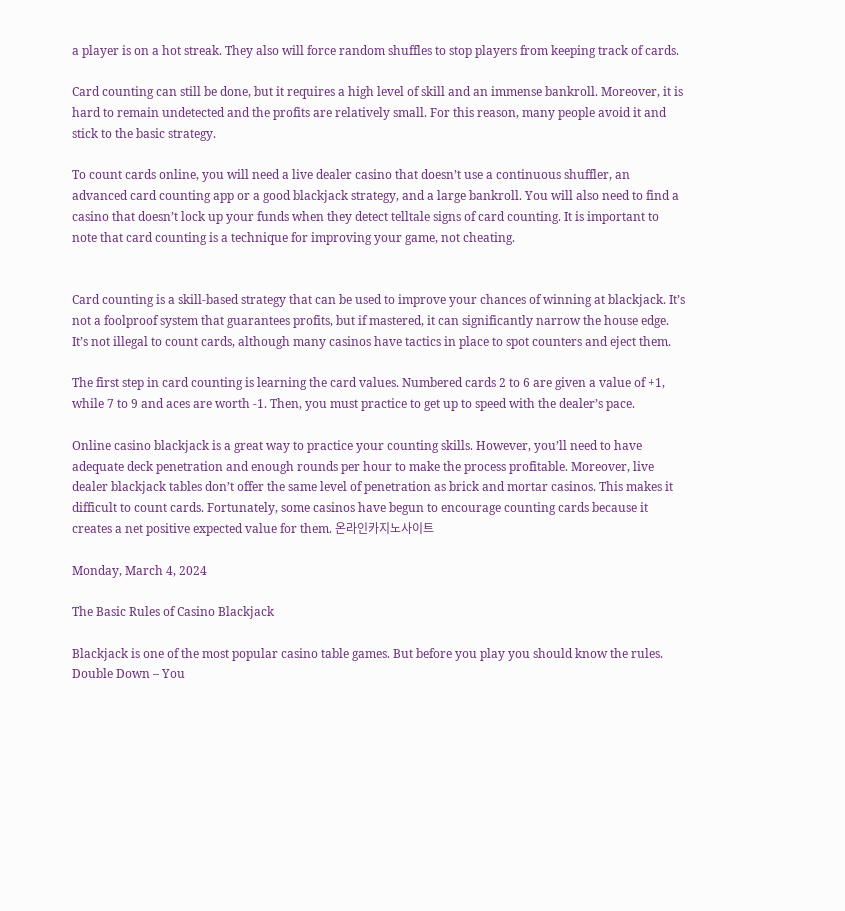a player is on a hot streak. They also will force random shuffles to stop players from keeping track of cards.

Card counting can still be done, but it requires a high level of skill and an immense bankroll. Moreover, it is hard to remain undetected and the profits are relatively small. For this reason, many people avoid it and stick to the basic strategy.

To count cards online, you will need a live dealer casino that doesn’t use a continuous shuffler, an advanced card counting app or a good blackjack strategy, and a large bankroll. You will also need to find a casino that doesn’t lock up your funds when they detect telltale signs of card counting. It is important to note that card counting is a technique for improving your game, not cheating.


Card counting is a skill-based strategy that can be used to improve your chances of winning at blackjack. It’s not a foolproof system that guarantees profits, but if mastered, it can significantly narrow the house edge. It’s not illegal to count cards, although many casinos have tactics in place to spot counters and eject them.

The first step in card counting is learning the card values. Numbered cards 2 to 6 are given a value of +1, while 7 to 9 and aces are worth -1. Then, you must practice to get up to speed with the dealer’s pace.

Online casino blackjack is a great way to practice your counting skills. However, you’ll need to have adequate deck penetration and enough rounds per hour to make the process profitable. Moreover, live dealer blackjack tables don’t offer the same level of penetration as brick and mortar casinos. This makes it difficult to count cards. Fortunately, some casinos have begun to encourage counting cards because it creates a net positive expected value for them. 온라인카지노사이트

Monday, March 4, 2024

The Basic Rules of Casino Blackjack

Blackjack is one of the most popular casino table games. But before you play you should know the rules. Double Down – You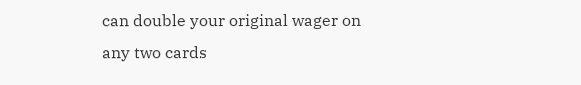can double your original wager on any two cards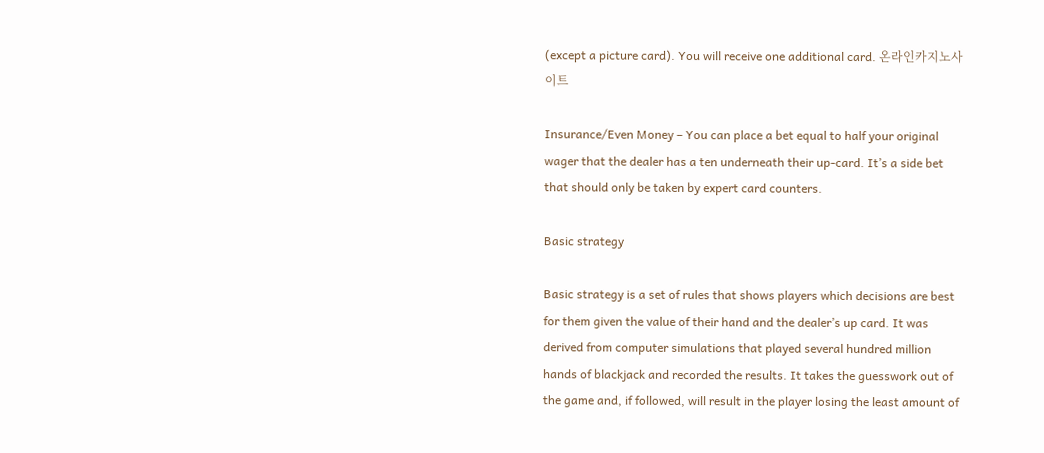(except a picture card). You will receive one additional card. 온라인카지노사이트

Insurance/Even Money – You can place a bet equal to half your original wager that the dealer has a ten underneath their up-card. It’s a side bet that should only be taken by expert card counters.

Basic strategy

Basic strategy is a set of rules that shows players which decisions are best for them given the value of their hand and the dealer’s up card. It was derived from computer simulations that played several hundred million hands of blackjack and recorded the results. It takes the guesswork out of the game and, if followed, will result in the player losing the least amount of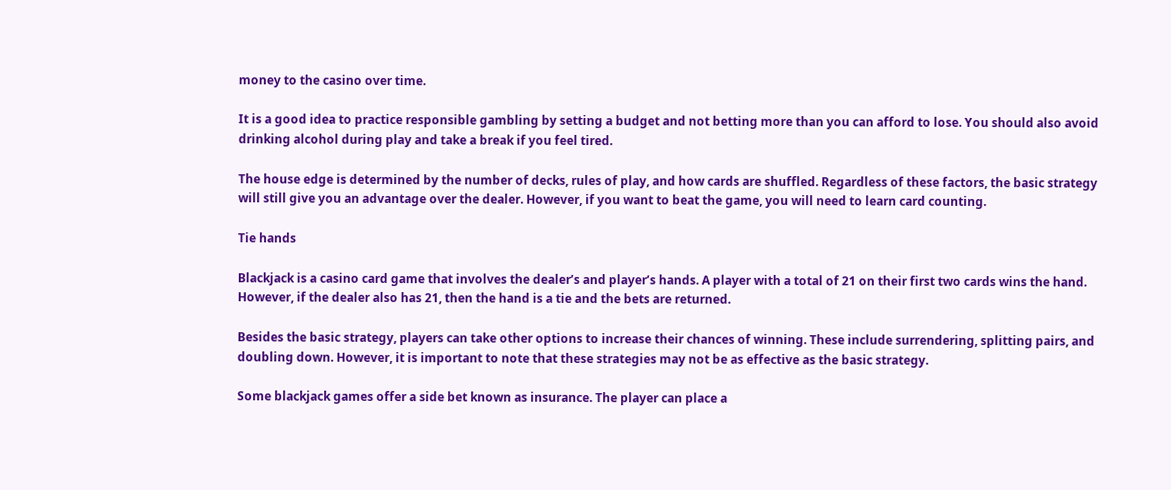money to the casino over time.

It is a good idea to practice responsible gambling by setting a budget and not betting more than you can afford to lose. You should also avoid drinking alcohol during play and take a break if you feel tired.

The house edge is determined by the number of decks, rules of play, and how cards are shuffled. Regardless of these factors, the basic strategy will still give you an advantage over the dealer. However, if you want to beat the game, you will need to learn card counting.

Tie hands

Blackjack is a casino card game that involves the dealer’s and player’s hands. A player with a total of 21 on their first two cards wins the hand. However, if the dealer also has 21, then the hand is a tie and the bets are returned.

Besides the basic strategy, players can take other options to increase their chances of winning. These include surrendering, splitting pairs, and doubling down. However, it is important to note that these strategies may not be as effective as the basic strategy.

Some blackjack games offer a side bet known as insurance. The player can place a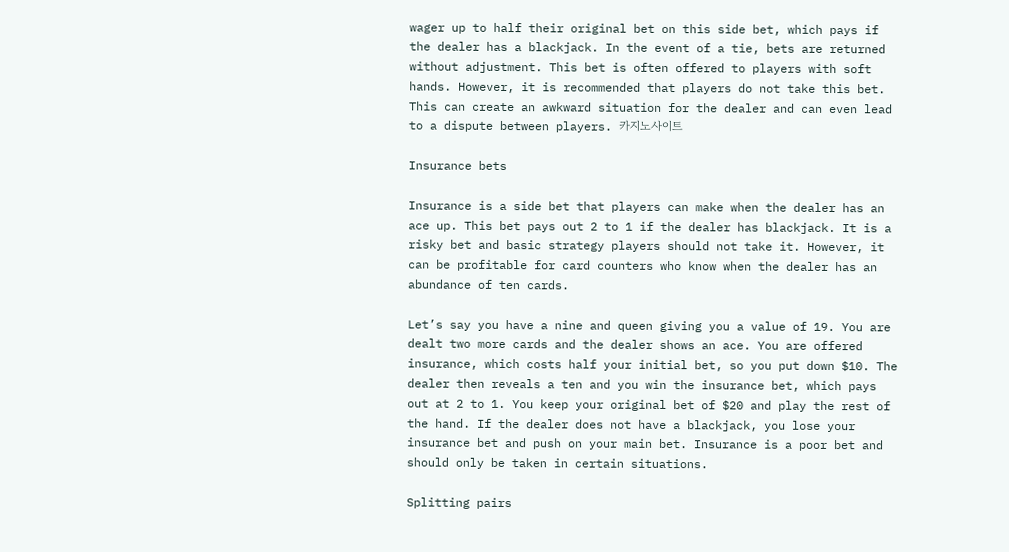wager up to half their original bet on this side bet, which pays if the dealer has a blackjack. In the event of a tie, bets are returned without adjustment. This bet is often offered to players with soft hands. However, it is recommended that players do not take this bet. This can create an awkward situation for the dealer and can even lead to a dispute between players. 카지노사이트

Insurance bets

Insurance is a side bet that players can make when the dealer has an ace up. This bet pays out 2 to 1 if the dealer has blackjack. It is a risky bet and basic strategy players should not take it. However, it can be profitable for card counters who know when the dealer has an abundance of ten cards.

Let’s say you have a nine and queen giving you a value of 19. You are dealt two more cards and the dealer shows an ace. You are offered insurance, which costs half your initial bet, so you put down $10. The dealer then reveals a ten and you win the insurance bet, which pays out at 2 to 1. You keep your original bet of $20 and play the rest of the hand. If the dealer does not have a blackjack, you lose your insurance bet and push on your main bet. Insurance is a poor bet and should only be taken in certain situations.

Splitting pairs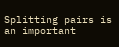Splitting pairs is an important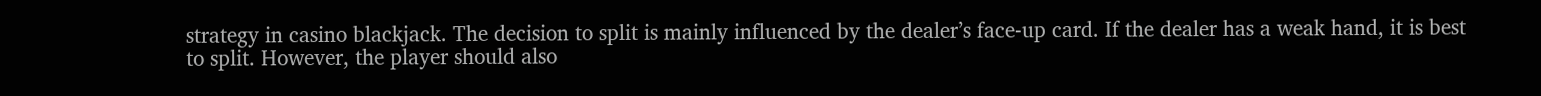strategy in casino blackjack. The decision to split is mainly influenced by the dealer’s face-up card. If the dealer has a weak hand, it is best to split. However, the player should also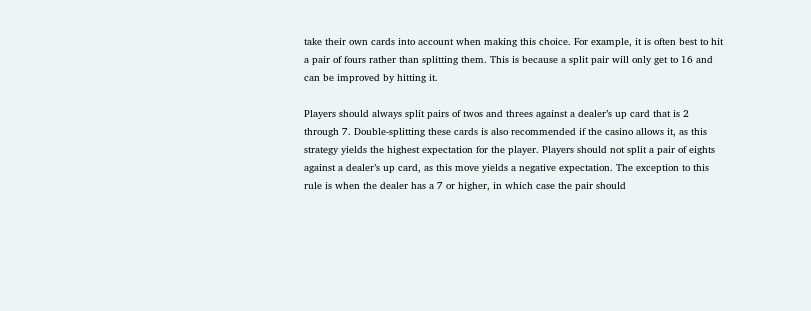take their own cards into account when making this choice. For example, it is often best to hit a pair of fours rather than splitting them. This is because a split pair will only get to 16 and can be improved by hitting it.

Players should always split pairs of twos and threes against a dealer’s up card that is 2 through 7. Double-splitting these cards is also recommended if the casino allows it, as this strategy yields the highest expectation for the player. Players should not split a pair of eights against a dealer’s up card, as this move yields a negative expectation. The exception to this rule is when the dealer has a 7 or higher, in which case the pair should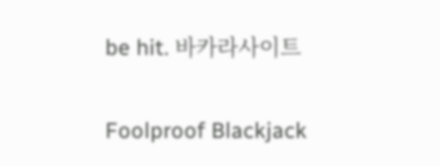be hit. 바카라사이트

Foolproof Blackjack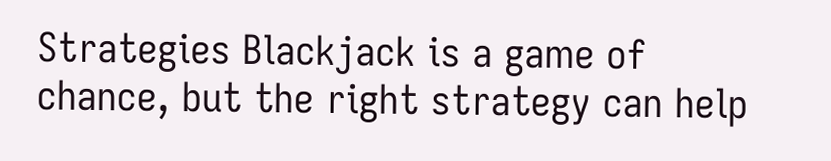Strategies Blackjack is a game of chance, but the right strategy can help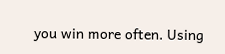you win more often. Using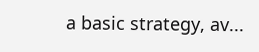a basic strategy, av...